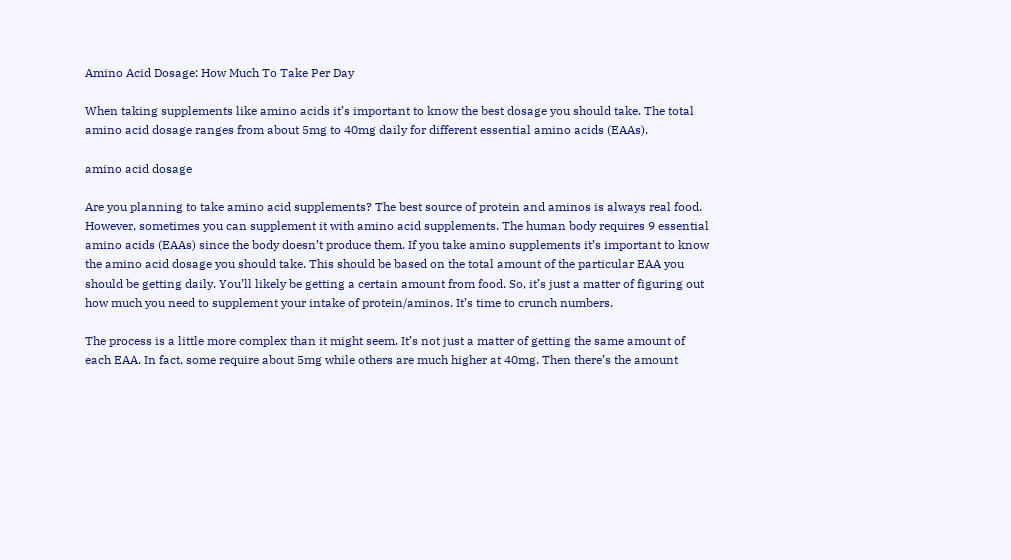Amino Acid Dosage: How Much To Take Per Day

When taking supplements like amino acids it’s important to know the best dosage you should take. The total amino acid dosage ranges from about 5mg to 40mg daily for different essential amino acids (EAAs).

amino acid dosage

Are you planning to take amino acid supplements? The best source of protein and aminos is always real food. However, sometimes you can supplement it with amino acid supplements. The human body requires 9 essential amino acids (EAAs) since the body doesn’t produce them. If you take amino supplements it’s important to know the amino acid dosage you should take. This should be based on the total amount of the particular EAA you should be getting daily. You’ll likely be getting a certain amount from food. So, it’s just a matter of figuring out how much you need to supplement your intake of protein/aminos. It’s time to crunch numbers.

The process is a little more complex than it might seem. It’s not just a matter of getting the same amount of each EAA. In fact, some require about 5mg while others are much higher at 40mg. Then there’s the amount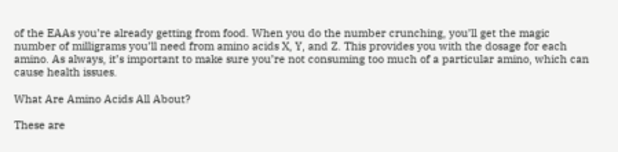of the EAAs you’re already getting from food. When you do the number crunching, you’ll get the magic number of milligrams you’ll need from amino acids X, Y, and Z. This provides you with the dosage for each amino. As always, it’s important to make sure you’re not consuming too much of a particular amino, which can cause health issues.

What Are Amino Acids All About?

These are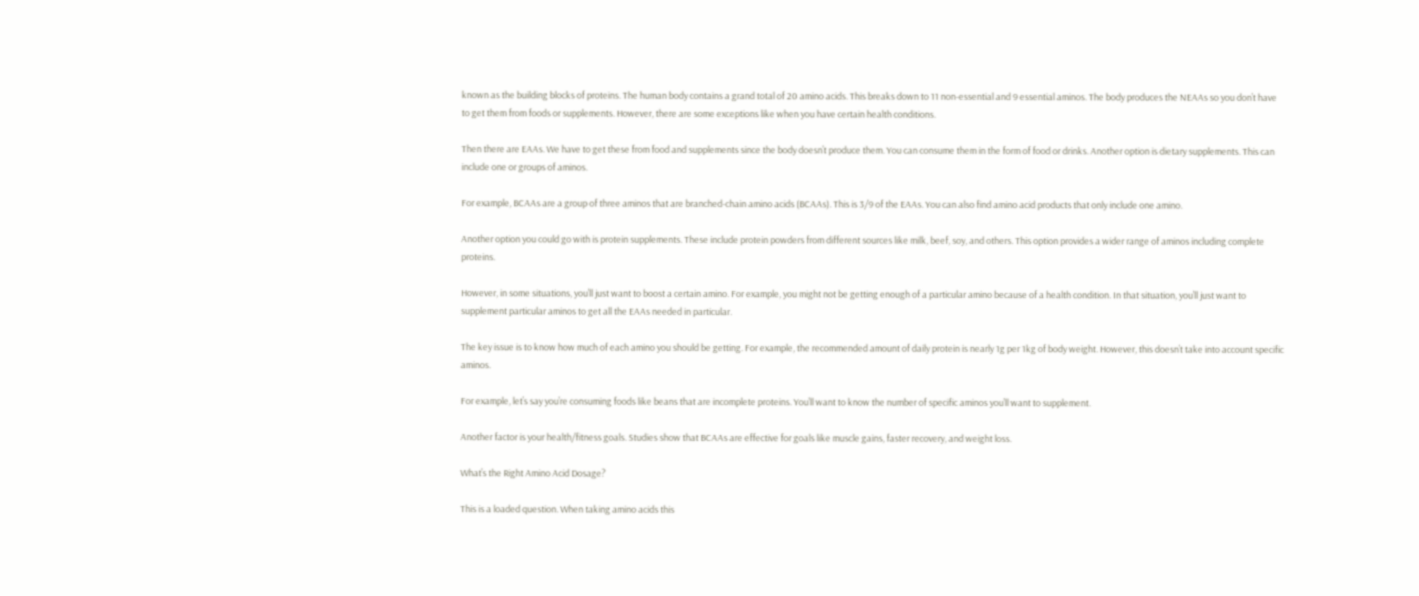known as the building blocks of proteins. The human body contains a grand total of 20 amino acids. This breaks down to 11 non-essential and 9 essential aminos. The body produces the NEAAs so you don’t have to get them from foods or supplements. However, there are some exceptions like when you have certain health conditions.

Then there are EAAs. We have to get these from food and supplements since the body doesn’t produce them. You can consume them in the form of food or drinks. Another option is dietary supplements. This can include one or groups of aminos.

For example, BCAAs are a group of three aminos that are branched-chain amino acids (BCAAs). This is 3/9 of the EAAs. You can also find amino acid products that only include one amino.

Another option you could go with is protein supplements. These include protein powders from different sources like milk, beef, soy, and others. This option provides a wider range of aminos including complete proteins.

However, in some situations, you’ll just want to boost a certain amino. For example, you might not be getting enough of a particular amino because of a health condition. In that situation, you’ll just want to supplement particular aminos to get all the EAAs needed in particular.

The key issue is to know how much of each amino you should be getting. For example, the recommended amount of daily protein is nearly 1g per 1kg of body weight. However, this doesn’t take into account specific aminos.

For example, let’s say you’re consuming foods like beans that are incomplete proteins. You’ll want to know the number of specific aminos you’ll want to supplement.

Another factor is your health/fitness goals. Studies show that BCAAs are effective for goals like muscle gains, faster recovery, and weight loss.

What’s the Right Amino Acid Dosage?

This is a loaded question. When taking amino acids this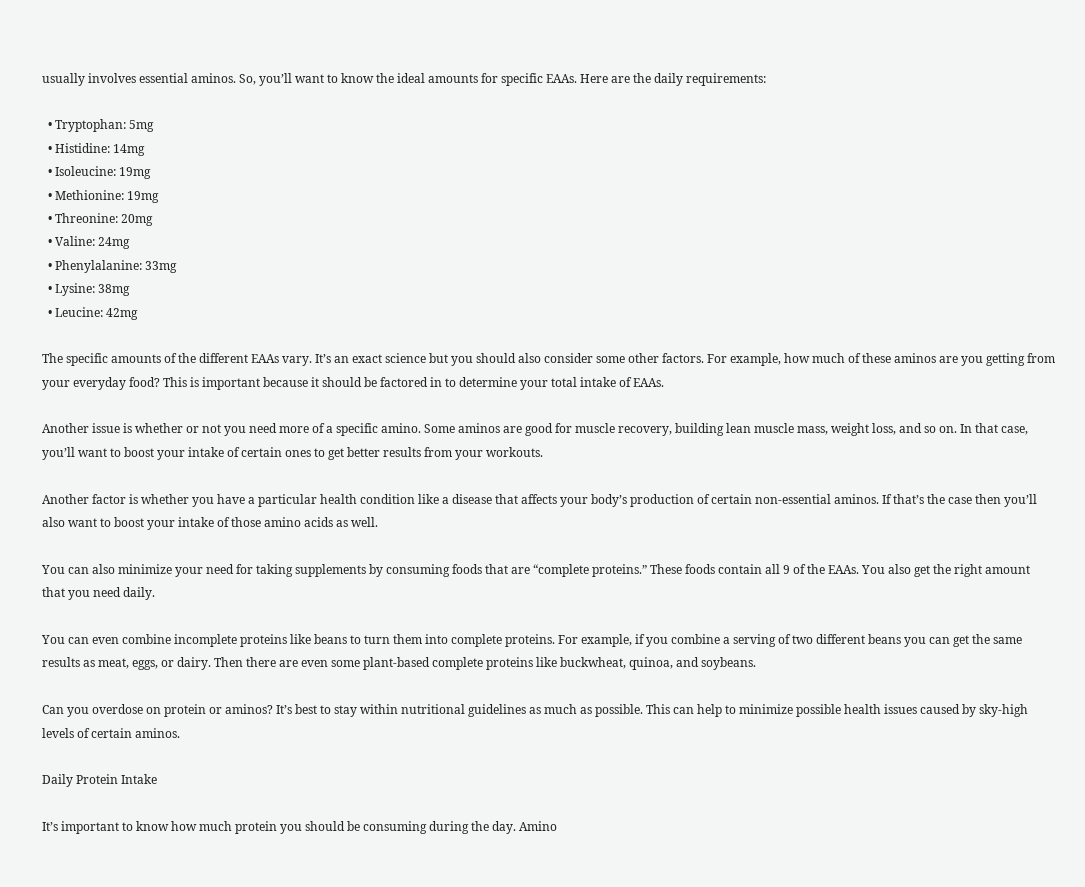usually involves essential aminos. So, you’ll want to know the ideal amounts for specific EAAs. Here are the daily requirements:

  • Tryptophan: 5mg
  • Histidine: 14mg
  • Isoleucine: 19mg
  • Methionine: 19mg
  • Threonine: 20mg
  • Valine: 24mg
  • Phenylalanine: 33mg
  • Lysine: 38mg
  • Leucine: 42mg

The specific amounts of the different EAAs vary. It’s an exact science but you should also consider some other factors. For example, how much of these aminos are you getting from your everyday food? This is important because it should be factored in to determine your total intake of EAAs.

Another issue is whether or not you need more of a specific amino. Some aminos are good for muscle recovery, building lean muscle mass, weight loss, and so on. In that case, you’ll want to boost your intake of certain ones to get better results from your workouts.

Another factor is whether you have a particular health condition like a disease that affects your body’s production of certain non-essential aminos. If that’s the case then you’ll also want to boost your intake of those amino acids as well.

You can also minimize your need for taking supplements by consuming foods that are “complete proteins.” These foods contain all 9 of the EAAs. You also get the right amount that you need daily.

You can even combine incomplete proteins like beans to turn them into complete proteins. For example, if you combine a serving of two different beans you can get the same results as meat, eggs, or dairy. Then there are even some plant-based complete proteins like buckwheat, quinoa, and soybeans.

Can you overdose on protein or aminos? It’s best to stay within nutritional guidelines as much as possible. This can help to minimize possible health issues caused by sky-high levels of certain aminos.

Daily Protein Intake

It’s important to know how much protein you should be consuming during the day. Amino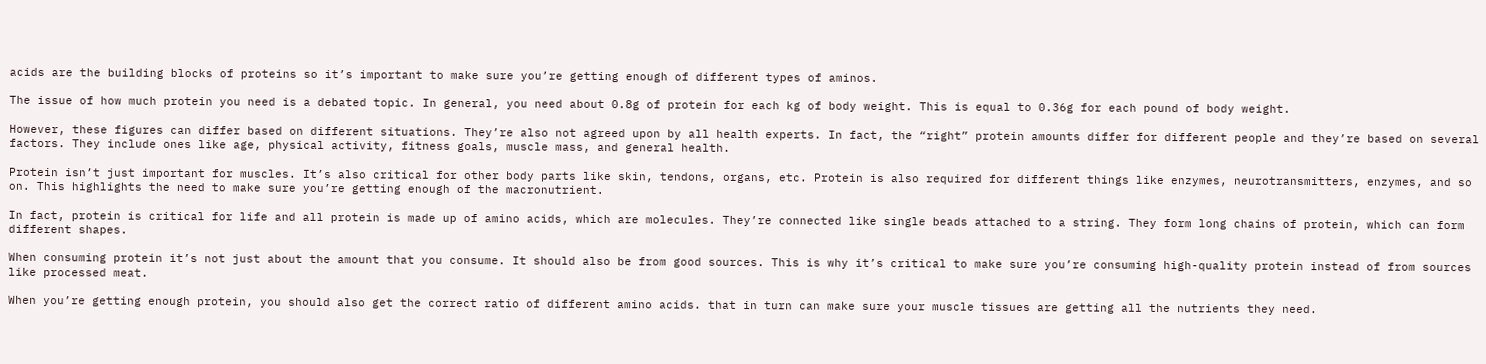acids are the building blocks of proteins so it’s important to make sure you’re getting enough of different types of aminos.

The issue of how much protein you need is a debated topic. In general, you need about 0.8g of protein for each kg of body weight. This is equal to 0.36g for each pound of body weight.

However, these figures can differ based on different situations. They’re also not agreed upon by all health experts. In fact, the “right” protein amounts differ for different people and they’re based on several factors. They include ones like age, physical activity, fitness goals, muscle mass, and general health.

Protein isn’t just important for muscles. It’s also critical for other body parts like skin, tendons, organs, etc. Protein is also required for different things like enzymes, neurotransmitters, enzymes, and so on. This highlights the need to make sure you’re getting enough of the macronutrient.

In fact, protein is critical for life and all protein is made up of amino acids, which are molecules. They’re connected like single beads attached to a string. They form long chains of protein, which can form different shapes.

When consuming protein it’s not just about the amount that you consume. It should also be from good sources. This is why it’s critical to make sure you’re consuming high-quality protein instead of from sources like processed meat.

When you’re getting enough protein, you should also get the correct ratio of different amino acids. that in turn can make sure your muscle tissues are getting all the nutrients they need.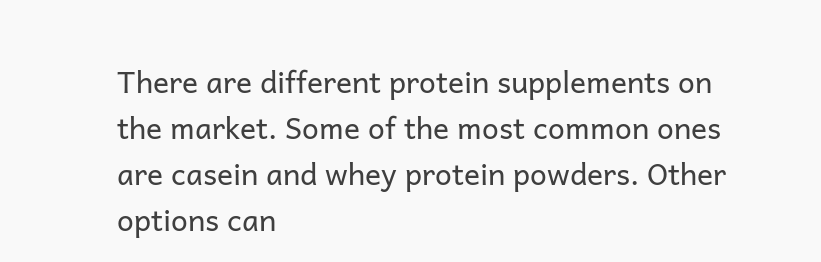There are different protein supplements on the market. Some of the most common ones are casein and whey protein powders. Other options can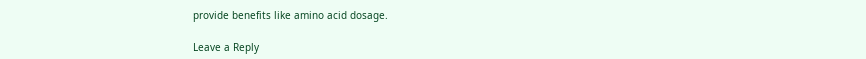provide benefits like amino acid dosage.

Leave a Reply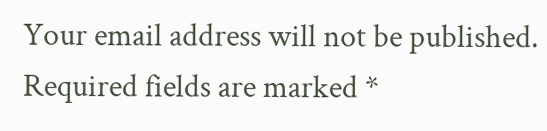Your email address will not be published. Required fields are marked *